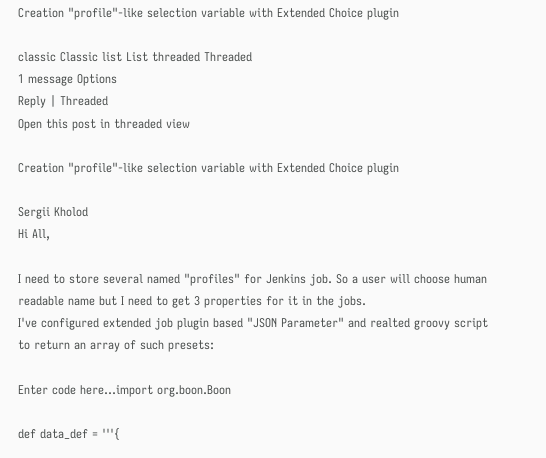Creation "profile"-like selection variable with Extended Choice plugin

classic Classic list List threaded Threaded
1 message Options
Reply | Threaded
Open this post in threaded view

Creation "profile"-like selection variable with Extended Choice plugin

Sergii Kholod
Hi All,

I need to store several named "profiles" for Jenkins job. So a user will choose human readable name but I need to get 3 properties for it in the jobs.
I've configured extended job plugin based "JSON Parameter" and realted groovy script to return an array of such presets:

Enter code here...import org.boon.Boon

def data_def = '''{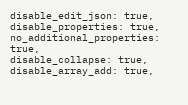disable_edit_json: true,
disable_properties: true,
no_additional_properties: true,
disable_collapse: true,
disable_array_add: true,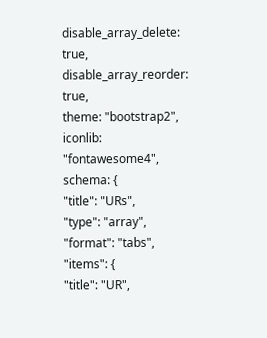disable_array_delete: true,
disable_array_reorder: true,
theme: "bootstrap2",
iconlib: "fontawesome4",
schema: {
"title": "URs",
"type": "array",
"format": "tabs",
"items": {
"title": "UR",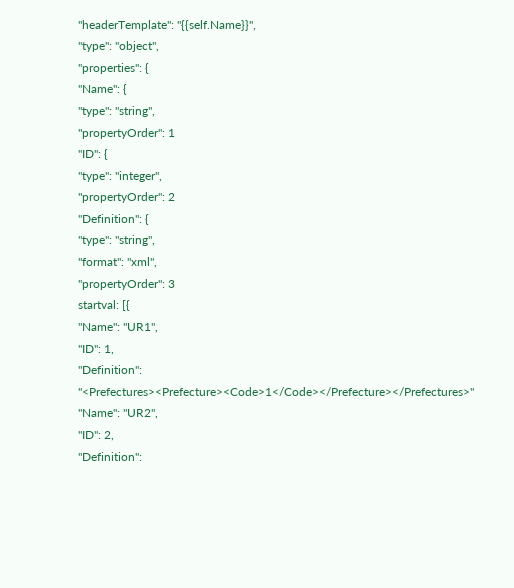"headerTemplate": "{{self.Name}}",
"type": "object",
"properties": {
"Name": {
"type": "string",
"propertyOrder": 1
"ID": {
"type": "integer",
"propertyOrder": 2
"Definition": {
"type": "string",
"format": "xml",
"propertyOrder": 3
startval: [{
"Name": "UR1",
"ID": 1,
"Definition": "<Prefectures><Prefecture><Code>1</Code></Prefecture></Prefectures>"
"Name": "UR2",
"ID": 2,
"Definition":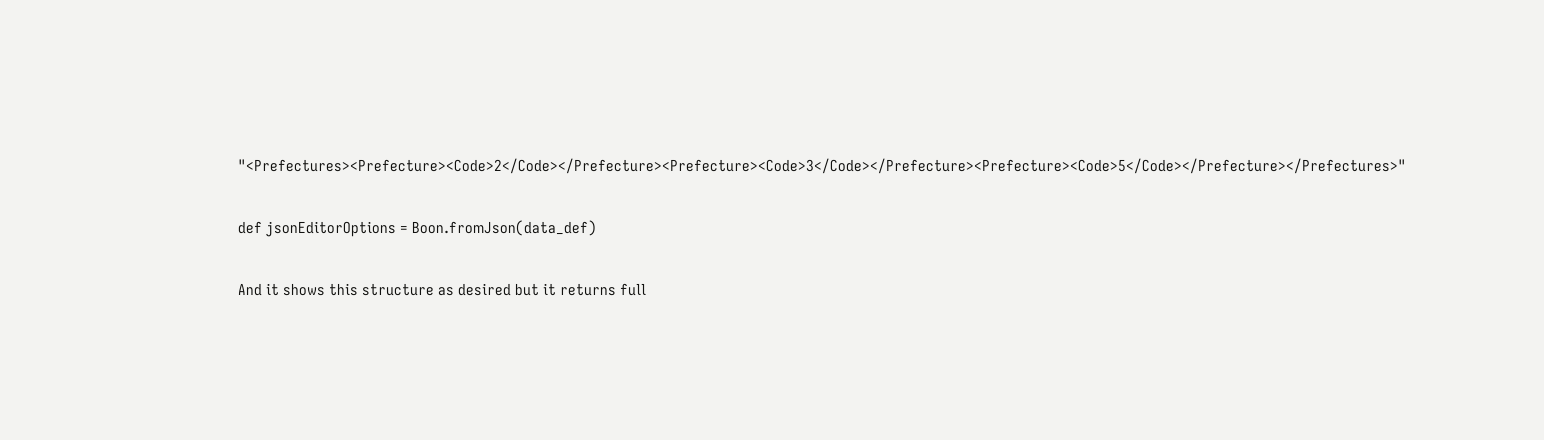"<Prefectures><Prefecture><Code>2</Code></Prefecture><Prefecture><Code>3</Code></Prefecture><Prefecture><Code>5</Code></Prefecture></Prefectures>"

def jsonEditorOptions = Boon.fromJson(data_def)

And it shows this structure as desired but it returns full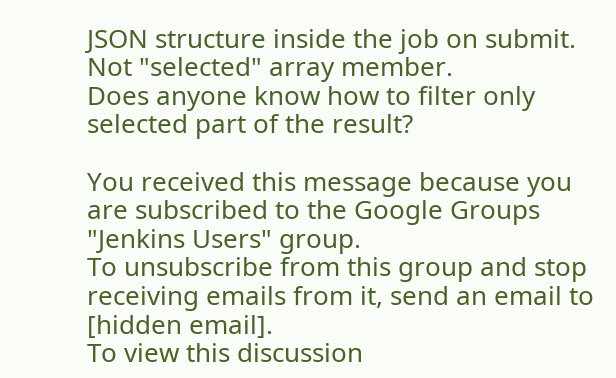JSON structure inside the job on submit. Not "selected" array member.
Does anyone know how to filter only selected part of the result?

You received this message because you are subscribed to the Google Groups "Jenkins Users" group.
To unsubscribe from this group and stop receiving emails from it, send an email to [hidden email].
To view this discussion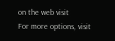on the web visit
For more options, visit